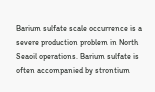Barium sulfate scale occurrence is a severe production problem in North Seaoil operations. Barium sulfate is often accompanied by strontium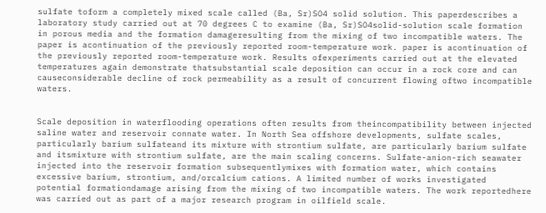sulfate toform a completely mixed scale called (Ba, Sr)SO4 solid solution. This paperdescribes a laboratory study carried out at 70 degrees C to examine (Ba, Sr)SO4solid-solution scale formation in porous media and the formation damageresulting from the mixing of two incompatible waters. The paper is acontinuation of the previously reported room-temperature work. paper is acontinuation of the previously reported room-temperature work. Results ofexperiments carried out at the elevated temperatures again demonstrate thatsubstantial scale deposition can occur in a rock core and can causeconsiderable decline of rock permeability as a result of concurrent flowing oftwo incompatible waters.


Scale deposition in waterflooding operations often results from theincompatibility between injected saline water and reservoir connate water. In North Sea offshore developments, sulfate scales, particularly barium sulfateand its mixture with strontium sulfate, are particularly barium sulfate and itsmixture with strontium sulfate, are the main scaling concerns. Sulfate-anion-rich seawater injected into the reservoir formation subsequentlymixes with formation water, which contains excessive barium, strontium, and/orcalcium cations. A limited number of works investigated potential formationdamage arising from the mixing of two incompatible waters. The work reportedhere was carried out as part of a major research program in oilfield scale.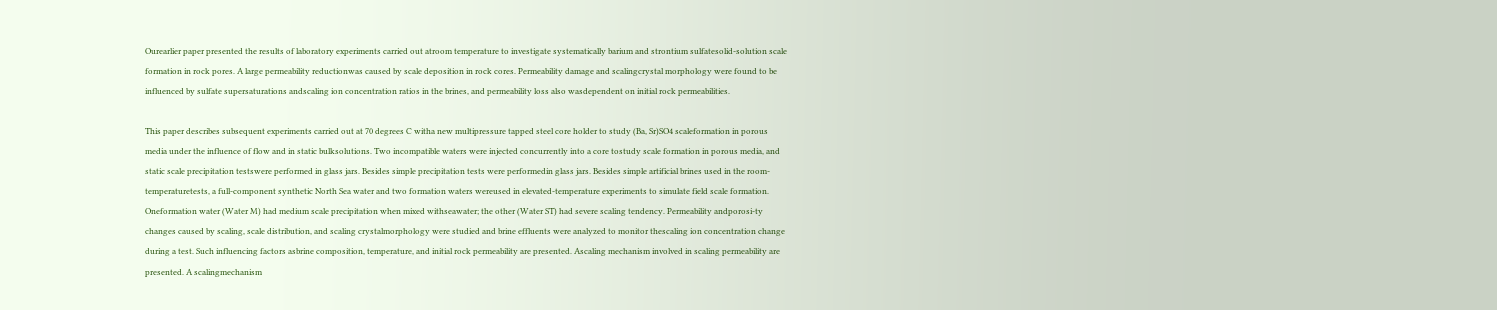Ourearlier paper presented the results of laboratory experiments carried out atroom temperature to investigate systematically barium and strontium sulfatesolid-solution scale formation in rock pores. A large permeability reductionwas caused by scale deposition in rock cores. Permeability damage and scalingcrystal morphology were found to be influenced by sulfate supersaturations andscaling ion concentration ratios in the brines, and permeability loss also wasdependent on initial rock permeabilities.

This paper describes subsequent experiments carried out at 70 degrees C witha new multipressure tapped steel core holder to study (Ba, Sr)SO4 scaleformation in porous media under the influence of flow and in static bulksolutions. Two incompatible waters were injected concurrently into a core tostudy scale formation in porous media, and static scale precipitation testswere performed in glass jars. Besides simple precipitation tests were performedin glass jars. Besides simple artificial brines used in the room-temperaturetests, a full-component synthetic North Sea water and two formation waters wereused in elevated-temperature experiments to simulate field scale formation. Oneformation water (Water M) had medium scale precipitation when mixed withseawater; the other (Water ST) had severe scaling tendency. Permeability andporosi-ty changes caused by scaling, scale distribution, and scaling crystalmorphology were studied and brine effluents were analyzed to monitor thescaling ion concentration change during a test. Such influencing factors asbrine composition, temperature, and initial rock permeability are presented. Ascaling mechanism involved in scaling permeability are presented. A scalingmechanism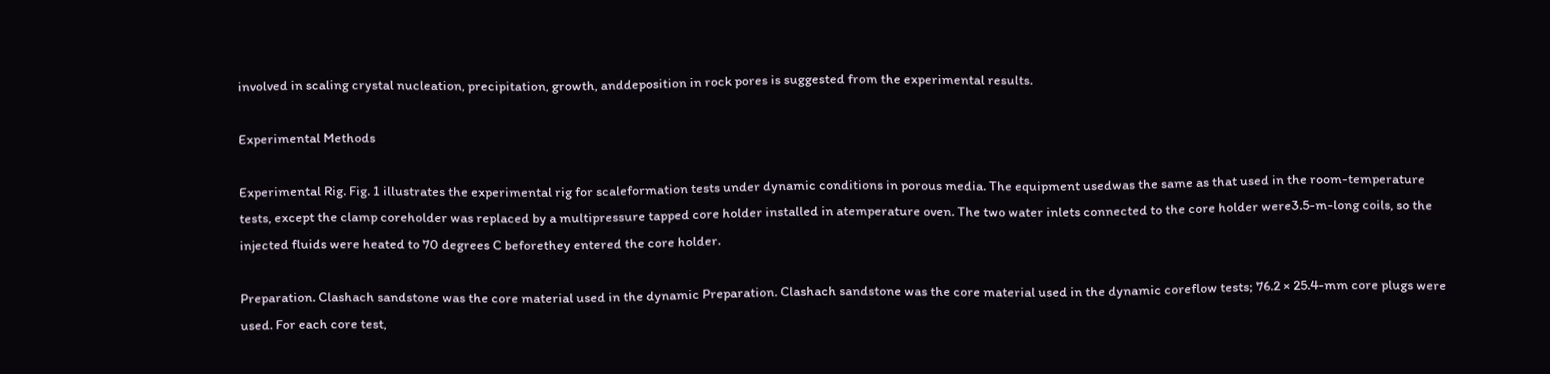involved in scaling crystal nucleation, precipitation, growth, anddeposition in rock pores is suggested from the experimental results.

Experimental Methods

Experimental Rig. Fig. 1 illustrates the experimental rig for scaleformation tests under dynamic conditions in porous media. The equipment usedwas the same as that used in the room-temperature tests, except the clamp coreholder was replaced by a multipressure tapped core holder installed in atemperature oven. The two water inlets connected to the core holder were3.5-m-long coils, so the injected fluids were heated to 70 degrees C beforethey entered the core holder.

Preparation. Clashach sandstone was the core material used in the dynamic Preparation. Clashach sandstone was the core material used in the dynamic coreflow tests; 76.2 × 25.4-mm core plugs were used. For each core test,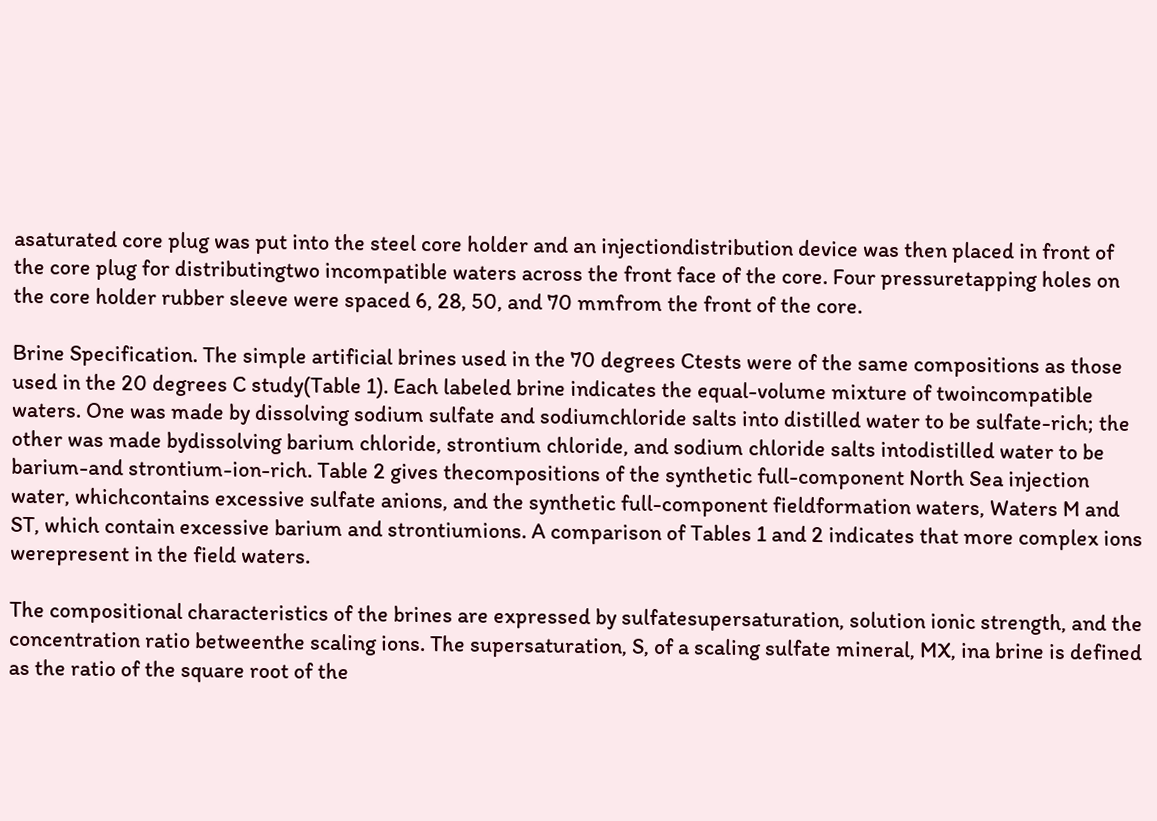asaturated core plug was put into the steel core holder and an injectiondistribution device was then placed in front of the core plug for distributingtwo incompatible waters across the front face of the core. Four pressuretapping holes on the core holder rubber sleeve were spaced 6, 28, 50, and 70 mmfrom the front of the core.

Brine Specification. The simple artificial brines used in the 70 degrees Ctests were of the same compositions as those used in the 20 degrees C study(Table 1). Each labeled brine indicates the equal-volume mixture of twoincompatible waters. One was made by dissolving sodium sulfate and sodiumchloride salts into distilled water to be sulfate-rich; the other was made bydissolving barium chloride, strontium chloride, and sodium chloride salts intodistilled water to be barium-and strontium-ion-rich. Table 2 gives thecompositions of the synthetic full-component North Sea injection water, whichcontains excessive sulfate anions, and the synthetic full-component fieldformation waters, Waters M and ST, which contain excessive barium and strontiumions. A comparison of Tables 1 and 2 indicates that more complex ions werepresent in the field waters.

The compositional characteristics of the brines are expressed by sulfatesupersaturation, solution ionic strength, and the concentration ratio betweenthe scaling ions. The supersaturation, S, of a scaling sulfate mineral, MX, ina brine is defined as the ratio of the square root of the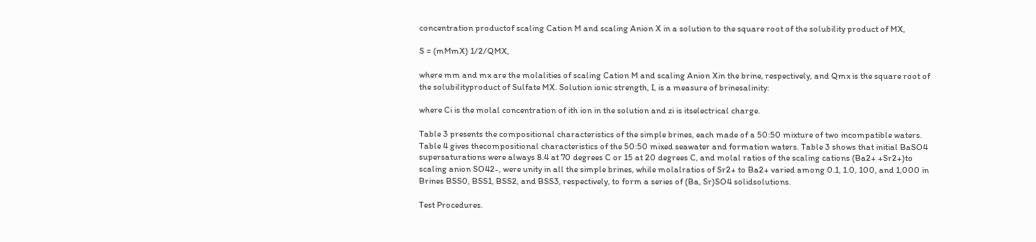concentration productof scaling Cation M and scaling Anion X in a solution to the square root of the solubility product of MX,

S = (mMmX) 1/2/QMX,

where mm and mx are the molalities of scaling Cation M and scaling Anion Xin the brine, respectively, and Qmx is the square root of the solubilityproduct of Sulfate MX. Solution ionic strength, I, is a measure of brinesalinity:

where Ci is the molal concentration of ith ion in the solution and zi is itselectrical charge.

Table 3 presents the compositional characteristics of the simple brines, each made of a 50:50 mixture of two incompatible waters. Table 4 gives thecompositional characteristics of the 50:50 mixed seawater and formation waters. Table 3 shows that initial BaSO4 supersaturations were always 8.4 at 70 degrees C or 15 at 20 degrees C, and molal ratios of the scaling cations (Ba2+ +Sr2+)to scaling anion SO42-, were unity in all the simple brines, while molalratios of Sr2+ to Ba2+ varied among 0.1, 1.0, 100, and 1,000 in Brines BSS0, BSS1, BSS2, and BSS3, respectively, to form a series of (Ba, Sr)SO4 solidsolutions.

Test Procedures.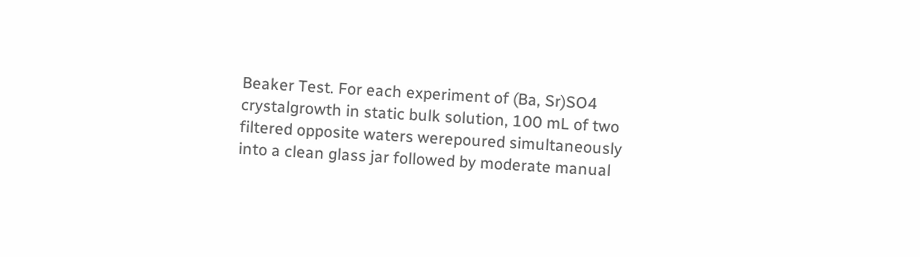Beaker Test. For each experiment of (Ba, Sr)SO4 crystalgrowth in static bulk solution, 100 mL of two filtered opposite waters werepoured simultaneously into a clean glass jar followed by moderate manual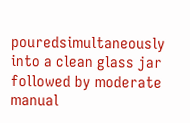pouredsimultaneously into a clean glass jar followed by moderate manual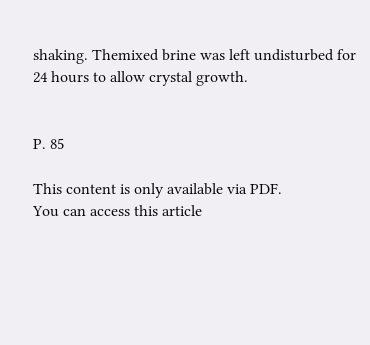shaking. Themixed brine was left undisturbed for 24 hours to allow crystal growth.


P. 85

This content is only available via PDF.
You can access this article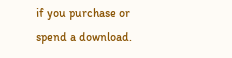if you purchase or spend a download.